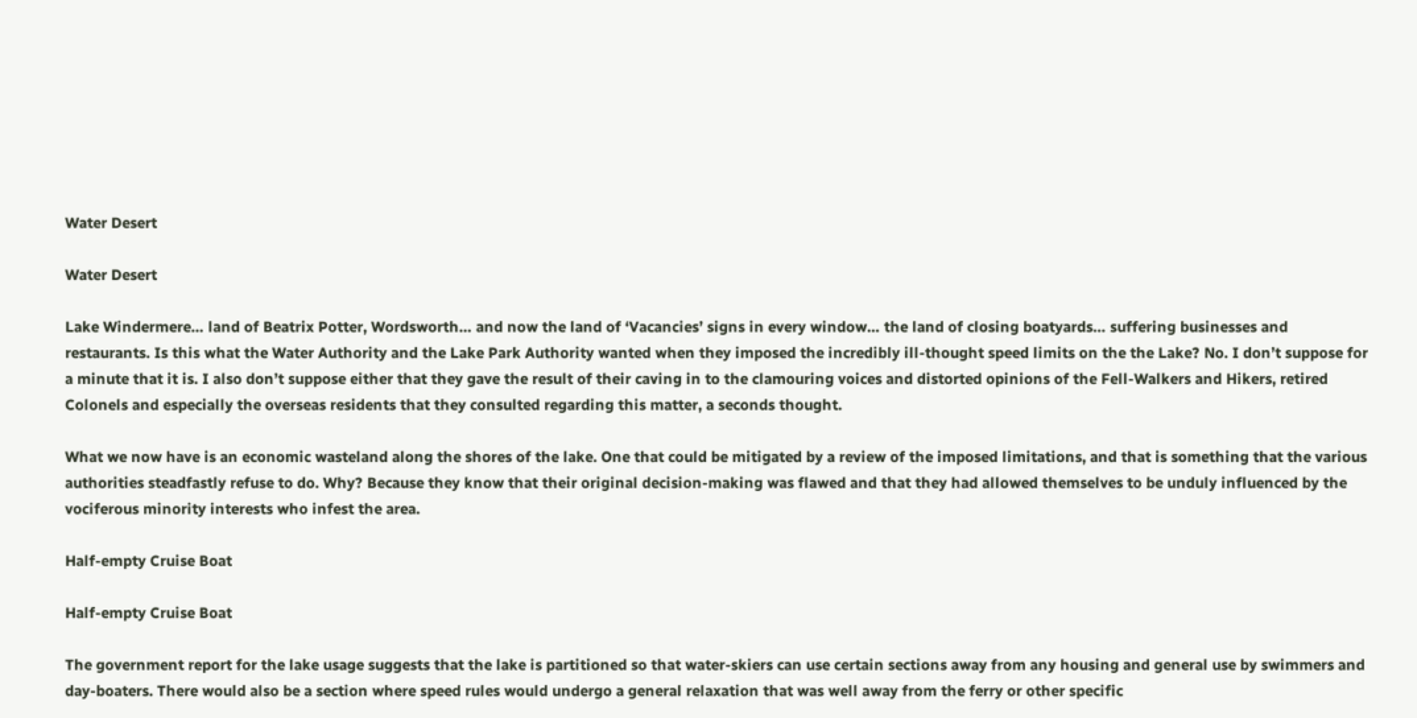Water Desert

Water Desert

Lake Windermere… land of Beatrix Potter, Wordsworth… and now the land of ‘Vacancies’ signs in every window… the land of closing boatyards… suffering businesses and restaurants. Is this what the Water Authority and the Lake Park Authority wanted when they imposed the incredibly ill-thought speed limits on the the Lake? No. I don’t suppose for a minute that it is. I also don’t suppose either that they gave the result of their caving in to the clamouring voices and distorted opinions of the Fell-Walkers and Hikers, retired Colonels and especially the overseas residents that they consulted regarding this matter, a seconds thought.

What we now have is an economic wasteland along the shores of the lake. One that could be mitigated by a review of the imposed limitations, and that is something that the various authorities steadfastly refuse to do. Why? Because they know that their original decision-making was flawed and that they had allowed themselves to be unduly influenced by the vociferous minority interests who infest the area.

Half-empty Cruise Boat

Half-empty Cruise Boat

The government report for the lake usage suggests that the lake is partitioned so that water-skiers can use certain sections away from any housing and general use by swimmers and day-boaters. There would also be a section where speed rules would undergo a general relaxation that was well away from the ferry or other specific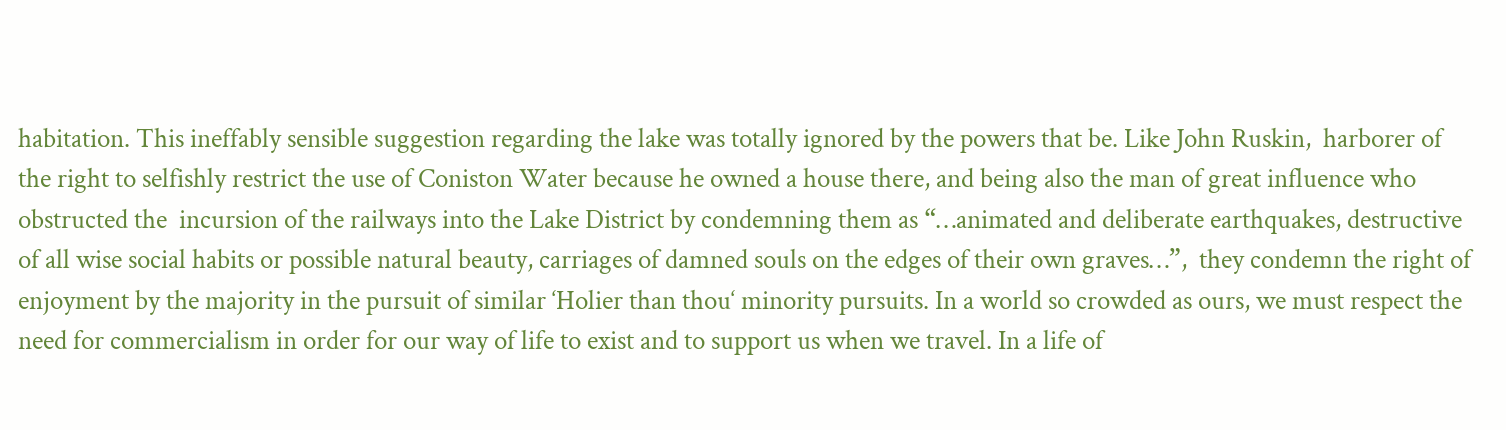habitation. This ineffably sensible suggestion regarding the lake was totally ignored by the powers that be. Like John Ruskin,  harborer of the right to selfishly restrict the use of Coniston Water because he owned a house there, and being also the man of great influence who obstructed the  incursion of the railways into the Lake District by condemning them as “…animated and deliberate earthquakes, destructive of all wise social habits or possible natural beauty, carriages of damned souls on the edges of their own graves…”,  they condemn the right of enjoyment by the majority in the pursuit of similar ‘Holier than thou‘ minority pursuits. In a world so crowded as ours, we must respect the need for commercialism in order for our way of life to exist and to support us when we travel. In a life of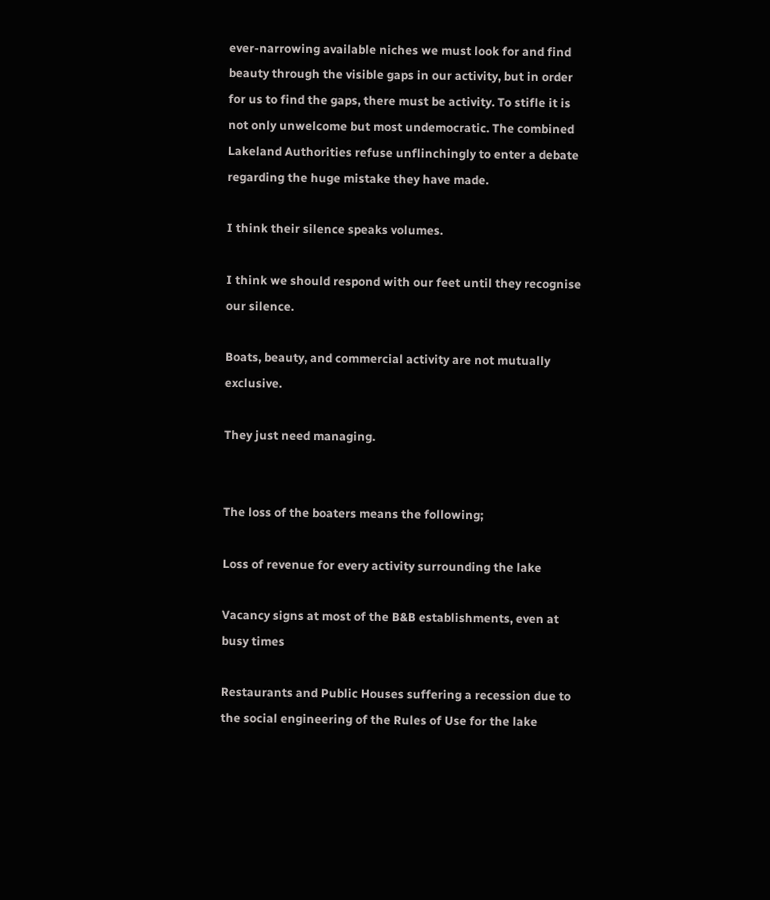ever-narrowing available niches we must look for and find beauty through the visible gaps in our activity, but in order for us to find the gaps, there must be activity. To stifle it is not only unwelcome but most undemocratic. The combined Lakeland Authorities refuse unflinchingly to enter a debate regarding the huge mistake they have made.

I think their silence speaks volumes.

I think we should respond with our feet until they recognise our silence.

Boats, beauty, and commercial activity are not mutually exclusive.

They just need managing.


The loss of the boaters means the following;

Loss of revenue for every activity surrounding the lake

Vacancy signs at most of the B&B establishments, even at busy times

Restaurants and Public Houses suffering a recession due to the social engineering of the Rules of Use for the lake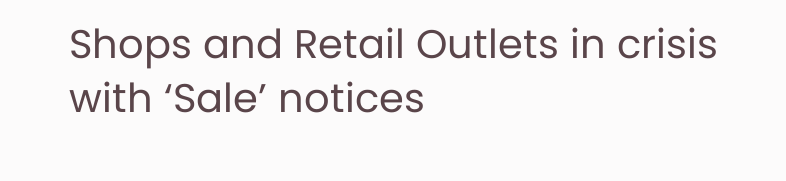Shops and Retail Outlets in crisis with ‘Sale’ notices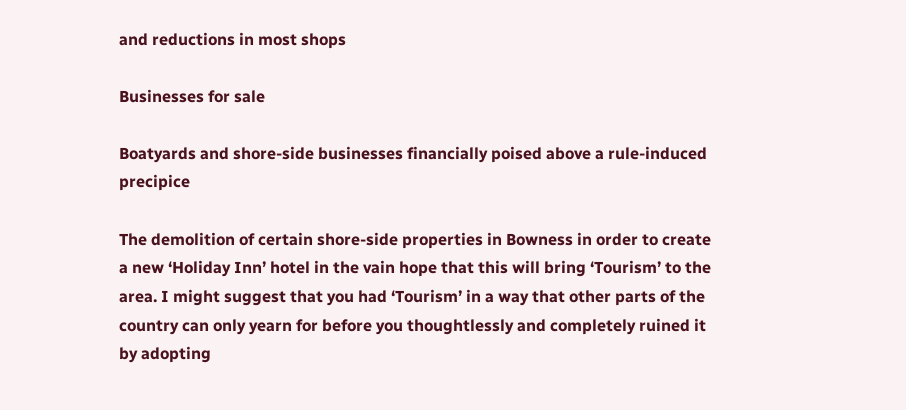and reductions in most shops

Businesses for sale

Boatyards and shore-side businesses financially poised above a rule-induced precipice

The demolition of certain shore-side properties in Bowness in order to create a new ‘Holiday Inn’ hotel in the vain hope that this will bring ‘Tourism’ to the area. I might suggest that you had ‘Tourism’ in a way that other parts of the country can only yearn for before you thoughtlessly and completely ruined it by adopting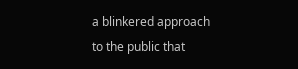a blinkered approach to the public that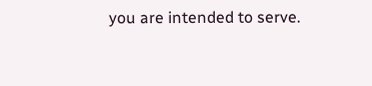you are intended to serve.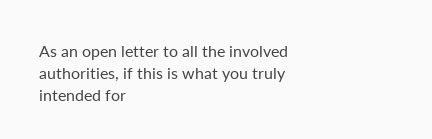As an open letter to all the involved authorities, if this is what you truly intended for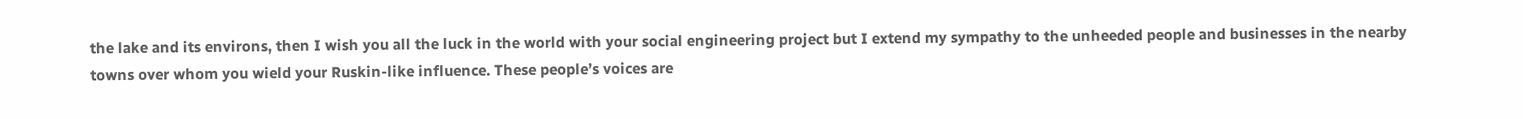the lake and its environs, then I wish you all the luck in the world with your social engineering project but I extend my sympathy to the unheeded people and businesses in the nearby towns over whom you wield your Ruskin-like influence. These people’s voices are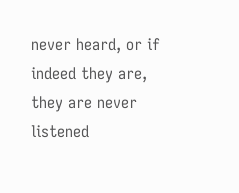never heard, or if indeed they are, they are never listened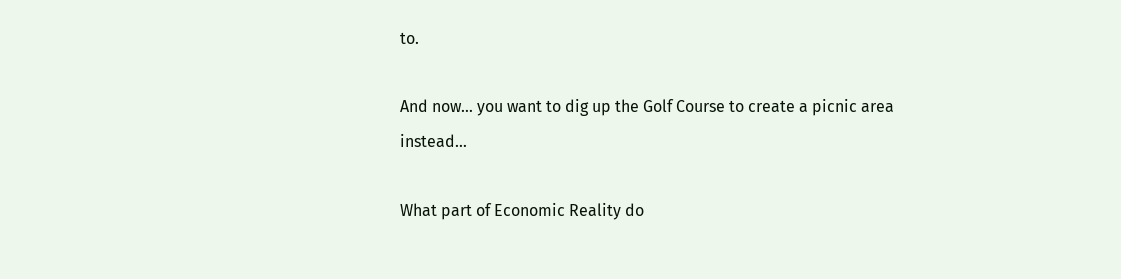to.

And now… you want to dig up the Golf Course to create a picnic area instead…

What part of Economic Reality do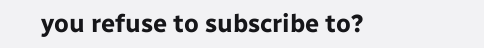you refuse to subscribe to?